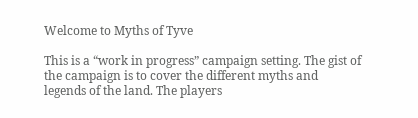Welcome to Myths of Tyve

This is a “work in progress” campaign setting. The gist of the campaign is to cover the different myths and legends of the land. The players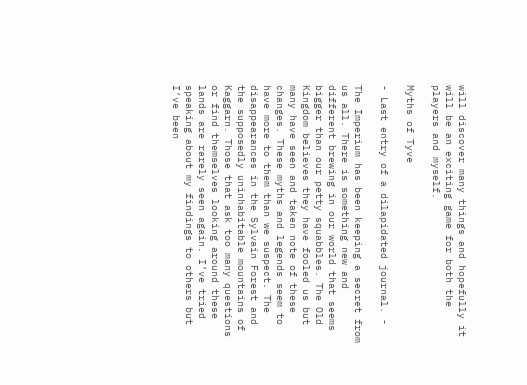will discover many things and hopefully it will be an exciting game for both the players and myself.

Myths of Tyve

- Last entry of a dilapidated journal. -

The Imperium has been keeping a secret from us all. There is something new and different brewing in our world that seems bigger than our petty squabbles. The Old Kingdom believes they have fooled us but many have seen and taken note of these changes. These myths and legends seem to have more to them than we suspect. The disappearances in the Sylvain Forest and the supposedly uninhabitable mountains of Kaggarn. Those that ask too many questions or find themselves looking around these lands are rarely seen again. I’ve tried speaking about my findings to others but I’ve been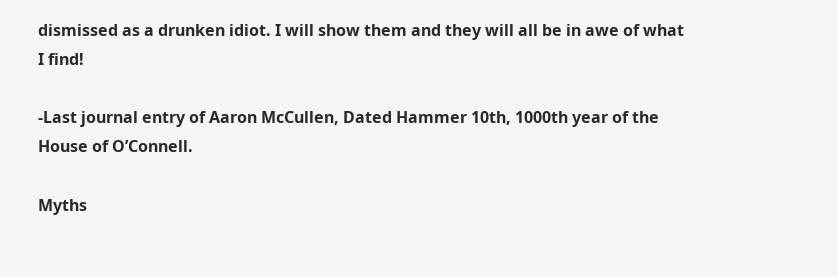dismissed as a drunken idiot. I will show them and they will all be in awe of what I find!

-Last journal entry of Aaron McCullen, Dated Hammer 10th, 1000th year of the House of O’Connell.

Myths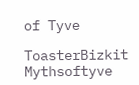of Tyve

ToasterBizkit Mythsoftyve